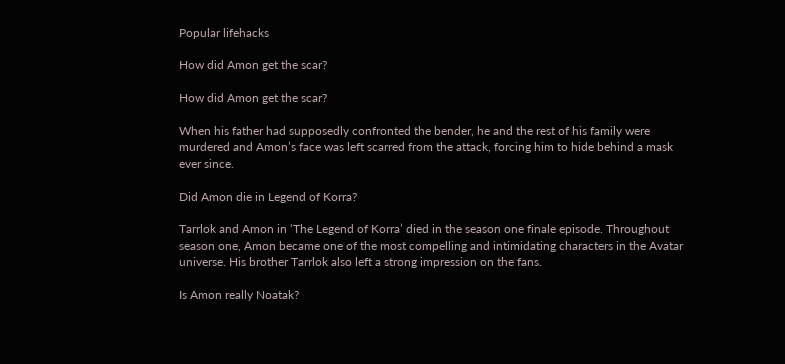Popular lifehacks

How did Amon get the scar?

How did Amon get the scar?

When his father had supposedly confronted the bender, he and the rest of his family were murdered and Amon’s face was left scarred from the attack, forcing him to hide behind a mask ever since.

Did Amon die in Legend of Korra?

Tarrlok and Amon in ‘The Legend of Korra’ died in the season one finale episode. Throughout season one, Amon became one of the most compelling and intimidating characters in the Avatar universe. His brother Tarrlok also left a strong impression on the fans.

Is Amon really Noatak?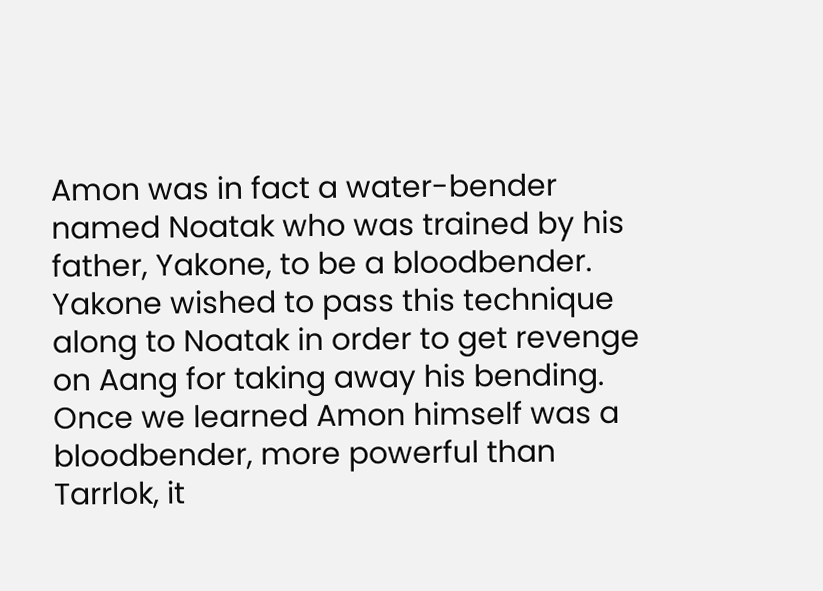Amon was in fact a water-bender named Noatak who was trained by his father, Yakone, to be a bloodbender. Yakone wished to pass this technique along to Noatak in order to get revenge on Aang for taking away his bending. Once we learned Amon himself was a bloodbender, more powerful than Tarrlok, it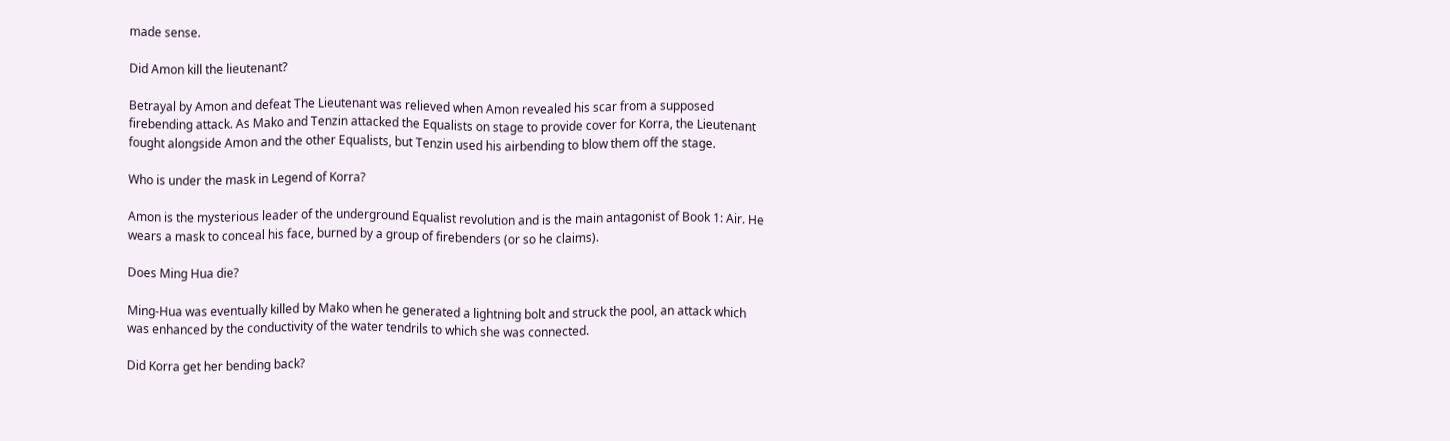made sense.

Did Amon kill the lieutenant?

Betrayal by Amon and defeat The Lieutenant was relieved when Amon revealed his scar from a supposed firebending attack. As Mako and Tenzin attacked the Equalists on stage to provide cover for Korra, the Lieutenant fought alongside Amon and the other Equalists, but Tenzin used his airbending to blow them off the stage.

Who is under the mask in Legend of Korra?

Amon is the mysterious leader of the underground Equalist revolution and is the main antagonist of Book 1: Air. He wears a mask to conceal his face, burned by a group of firebenders (or so he claims).

Does Ming Hua die?

Ming-Hua was eventually killed by Mako when he generated a lightning bolt and struck the pool, an attack which was enhanced by the conductivity of the water tendrils to which she was connected.

Did Korra get her bending back?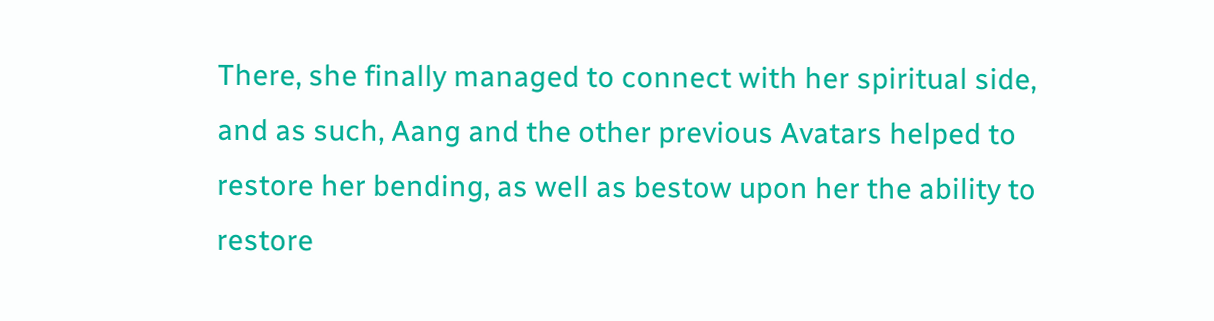There, she finally managed to connect with her spiritual side, and as such, Aang and the other previous Avatars helped to restore her bending, as well as bestow upon her the ability to restore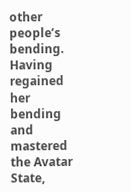other people’s bending. Having regained her bending and mastered the Avatar State,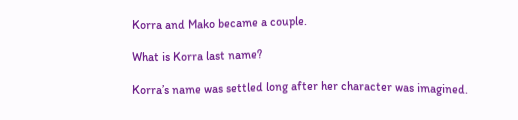Korra and Mako became a couple.

What is Korra last name?

Korra’s name was settled long after her character was imagined.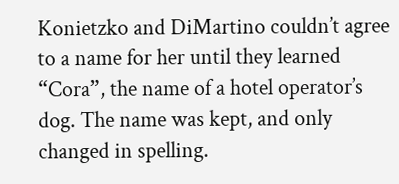Konietzko and DiMartino couldn’t agree to a name for her until they learned “Cora”, the name of a hotel operator’s dog. The name was kept, and only changed in spelling.